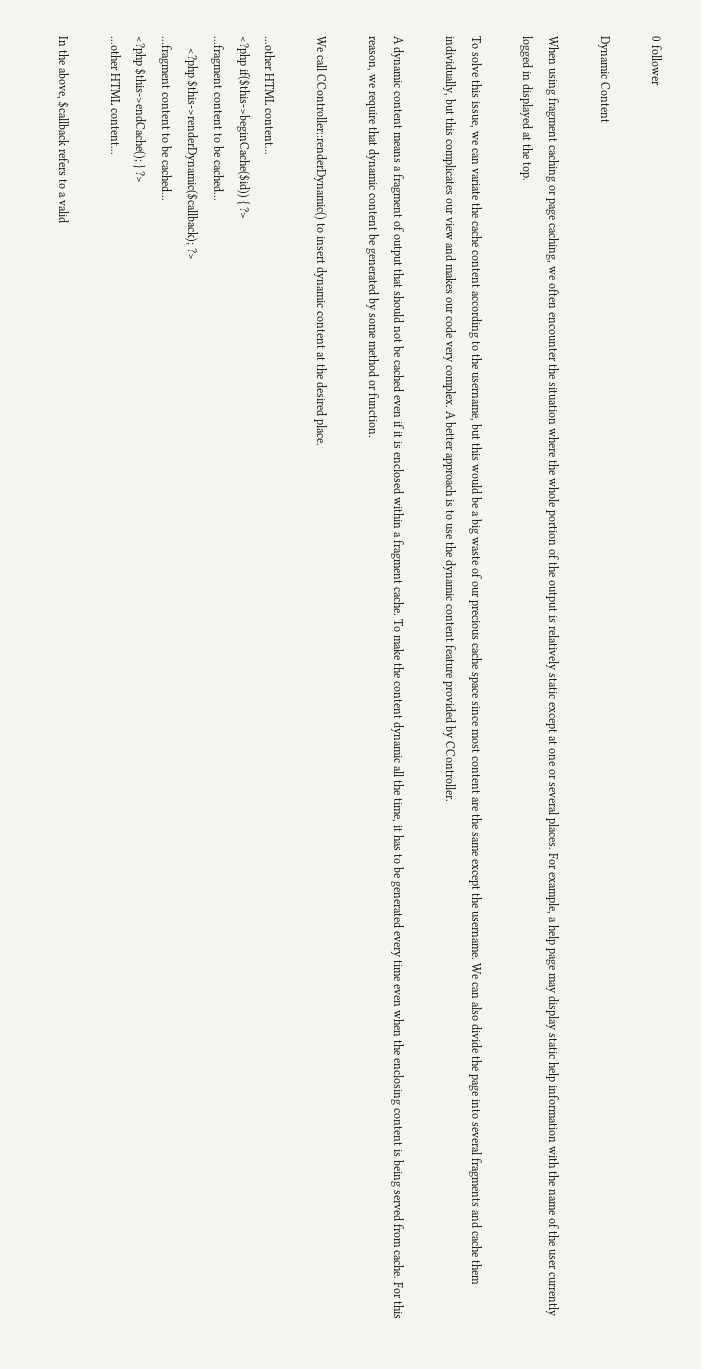0 follower

Dynamic Content

When using fragment caching or page caching, we often encounter the situation where the whole portion of the output is relatively static except at one or several places. For example, a help page may display static help information with the name of the user currently logged in displayed at the top.

To solve this issue, we can variate the cache content according to the username, but this would be a big waste of our precious cache space since most content are the same except the username. We can also divide the page into several fragments and cache them individually, but this complicates our view and makes our code very complex. A better approach is to use the dynamic content feature provided by CController.

A dynamic content means a fragment of output that should not be cached even if it is enclosed within a fragment cache. To make the content dynamic all the time, it has to be generated every time even when the enclosing content is being served from cache. For this reason, we require that dynamic content be generated by some method or function.

We call CController::renderDynamic() to insert dynamic content at the desired place.

...other HTML content...
<?php if($this->beginCache($id)) { ?>
...fragment content to be cached...
    <?php $this->renderDynamic($callback); ?>
...fragment content to be cached...
<?php $this->endCache(); } ?>
...other HTML content...

In the above, $callback refers to a valid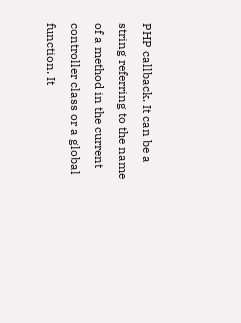PHP callback. It can be a string referring to the name of a method in the current controller class or a global function. It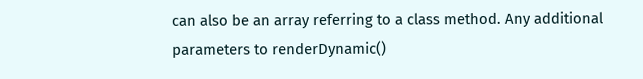can also be an array referring to a class method. Any additional parameters to renderDynamic()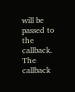will be passed to the callback. The callback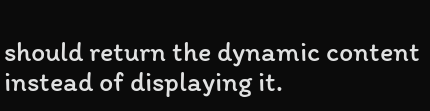should return the dynamic content instead of displaying it.